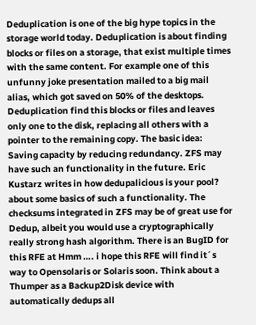Deduplication is one of the big hype topics in the storage world today. Deduplication is about finding blocks or files on a storage, that exist multiple times with the same content. For example one of this unfunny joke presentation mailed to a big mail alias, which got saved on 50% of the desktops. Deduplication find this blocks or files and leaves only one to the disk, replacing all others with a pointer to the remaining copy. The basic idea: Saving capacity by reducing redundancy. ZFS may have such an functionality in the future. Eric Kustarz writes in how dedupalicious is your pool? about some basics of such a functionality. The checksums integrated in ZFS may be of great use for Dedup, albeit you would use a cryptographically really strong hash algorithm. There is an BugID for this RFE at Hmm …. i hope this RFE will find it´s way to Opensolaris or Solaris soon. Think about a Thumper as a Backup2Disk device with automatically dedups all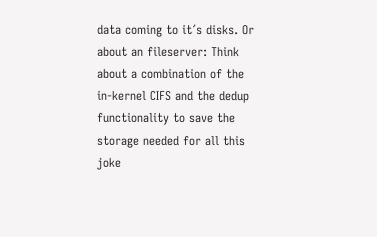data coming to it´s disks. Or about an fileserver: Think about a combination of the in-kernel CIFS and the dedup functionality to save the storage needed for all this joke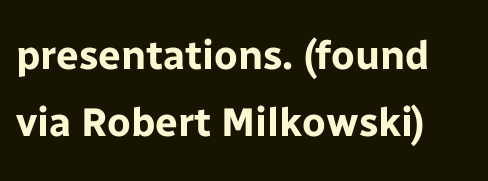presentations. (found via Robert Milkowski)